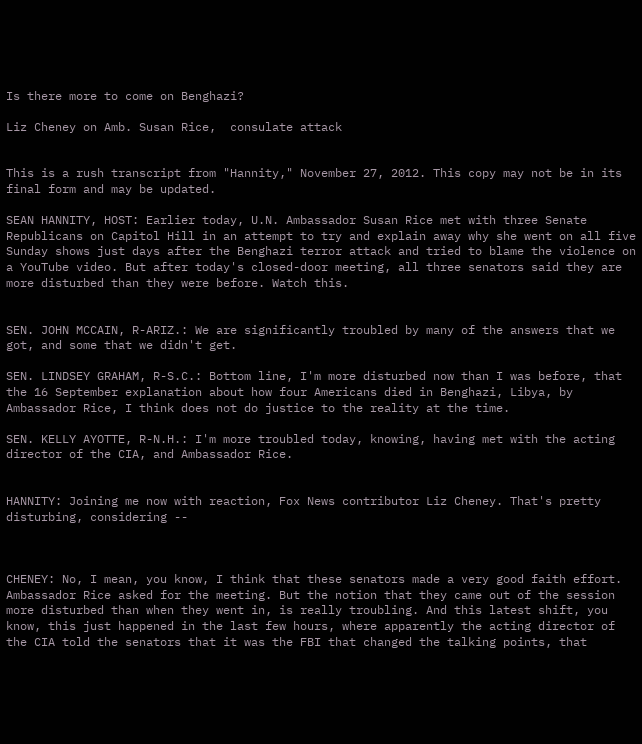Is there more to come on Benghazi?

Liz Cheney on Amb. Susan Rice,  consulate attack


This is a rush transcript from "Hannity," November 27, 2012. This copy may not be in its final form and may be updated.

SEAN HANNITY, HOST: Earlier today, U.N. Ambassador Susan Rice met with three Senate Republicans on Capitol Hill in an attempt to try and explain away why she went on all five Sunday shows just days after the Benghazi terror attack and tried to blame the violence on a YouTube video. But after today's closed-door meeting, all three senators said they are more disturbed than they were before. Watch this.


SEN. JOHN MCCAIN, R-ARIZ.: We are significantly troubled by many of the answers that we got, and some that we didn't get.

SEN. LINDSEY GRAHAM, R-S.C.: Bottom line, I'm more disturbed now than I was before, that the 16 September explanation about how four Americans died in Benghazi, Libya, by Ambassador Rice, I think does not do justice to the reality at the time.

SEN. KELLY AYOTTE, R-N.H.: I'm more troubled today, knowing, having met with the acting director of the CIA, and Ambassador Rice.


HANNITY: Joining me now with reaction, Fox News contributor Liz Cheney. That's pretty disturbing, considering --



CHENEY: No, I mean, you know, I think that these senators made a very good faith effort. Ambassador Rice asked for the meeting. But the notion that they came out of the session more disturbed than when they went in, is really troubling. And this latest shift, you know, this just happened in the last few hours, where apparently the acting director of the CIA told the senators that it was the FBI that changed the talking points, that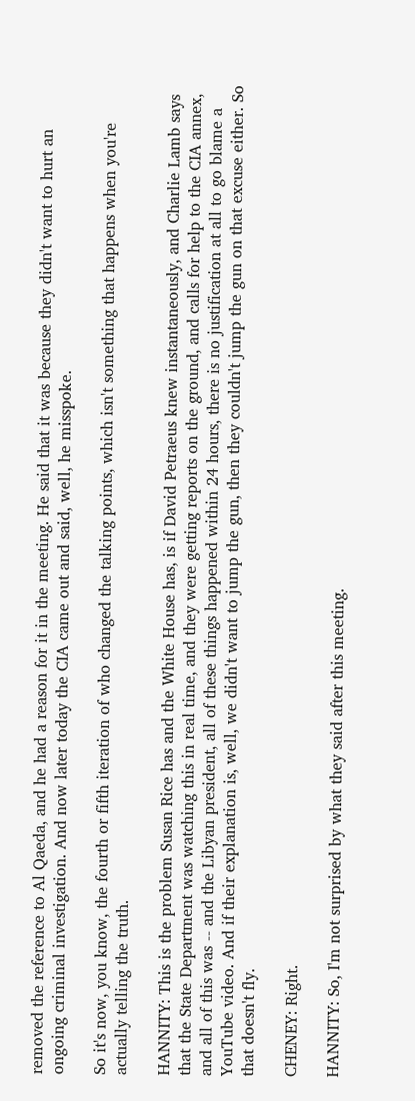removed the reference to Al Qaeda, and he had a reason for it in the meeting. He said that it was because they didn't want to hurt an ongoing criminal investigation. And now later today the CIA came out and said, well, he misspoke.

So it's now, you know, the fourth or fifth iteration of who changed the talking points, which isn't something that happens when you're actually telling the truth.

HANNITY: This is the problem Susan Rice has and the White House has, is if David Petraeus knew instantaneously, and Charlie Lamb says that the State Department was watching this in real time, and they were getting reports on the ground, and calls for help to the CIA annex, and all of this was -- and the Libyan president, all of these things happened within 24 hours, there is no justification at all to go blame a YouTube video. And if their explanation is, well, we didn't want to jump the gun, then they couldn't jump the gun on that excuse either. So that doesn't fly.

CHENEY: Right.

HANNITY: So, I'm not surprised by what they said after this meeting.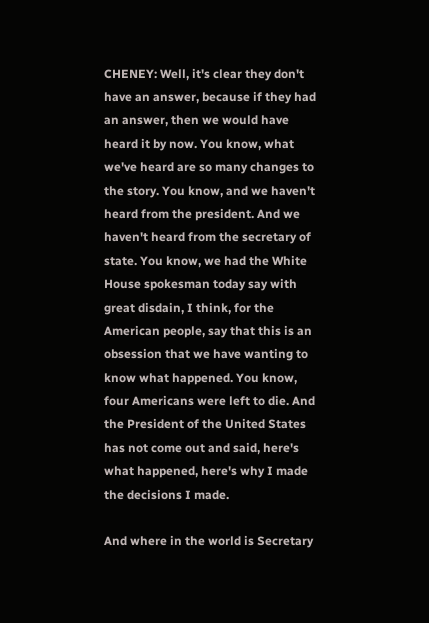CHENEY: Well, it's clear they don't have an answer, because if they had an answer, then we would have heard it by now. You know, what we've heard are so many changes to the story. You know, and we haven't heard from the president. And we haven't heard from the secretary of state. You know, we had the White House spokesman today say with great disdain, I think, for the American people, say that this is an obsession that we have wanting to know what happened. You know, four Americans were left to die. And the President of the United States has not come out and said, here's what happened, here's why I made the decisions I made.

And where in the world is Secretary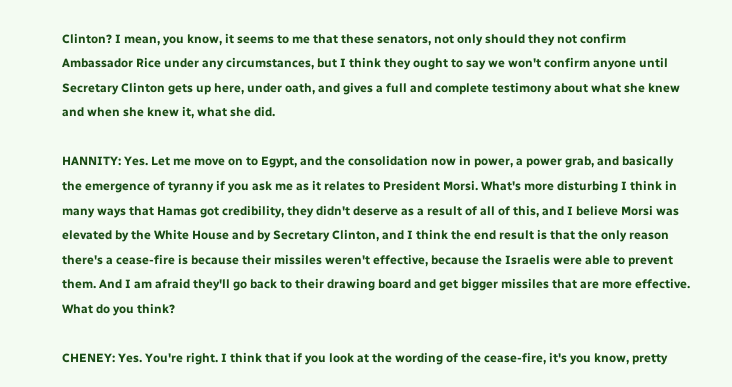Clinton? I mean, you know, it seems to me that these senators, not only should they not confirm Ambassador Rice under any circumstances, but I think they ought to say we won't confirm anyone until Secretary Clinton gets up here, under oath, and gives a full and complete testimony about what she knew and when she knew it, what she did.

HANNITY: Yes. Let me move on to Egypt, and the consolidation now in power, a power grab, and basically the emergence of tyranny if you ask me as it relates to President Morsi. What's more disturbing I think in many ways that Hamas got credibility, they didn't deserve as a result of all of this, and I believe Morsi was elevated by the White House and by Secretary Clinton, and I think the end result is that the only reason there's a cease-fire is because their missiles weren't effective, because the Israelis were able to prevent them. And I am afraid they'll go back to their drawing board and get bigger missiles that are more effective. What do you think?

CHENEY: Yes. You're right. I think that if you look at the wording of the cease-fire, it's you know, pretty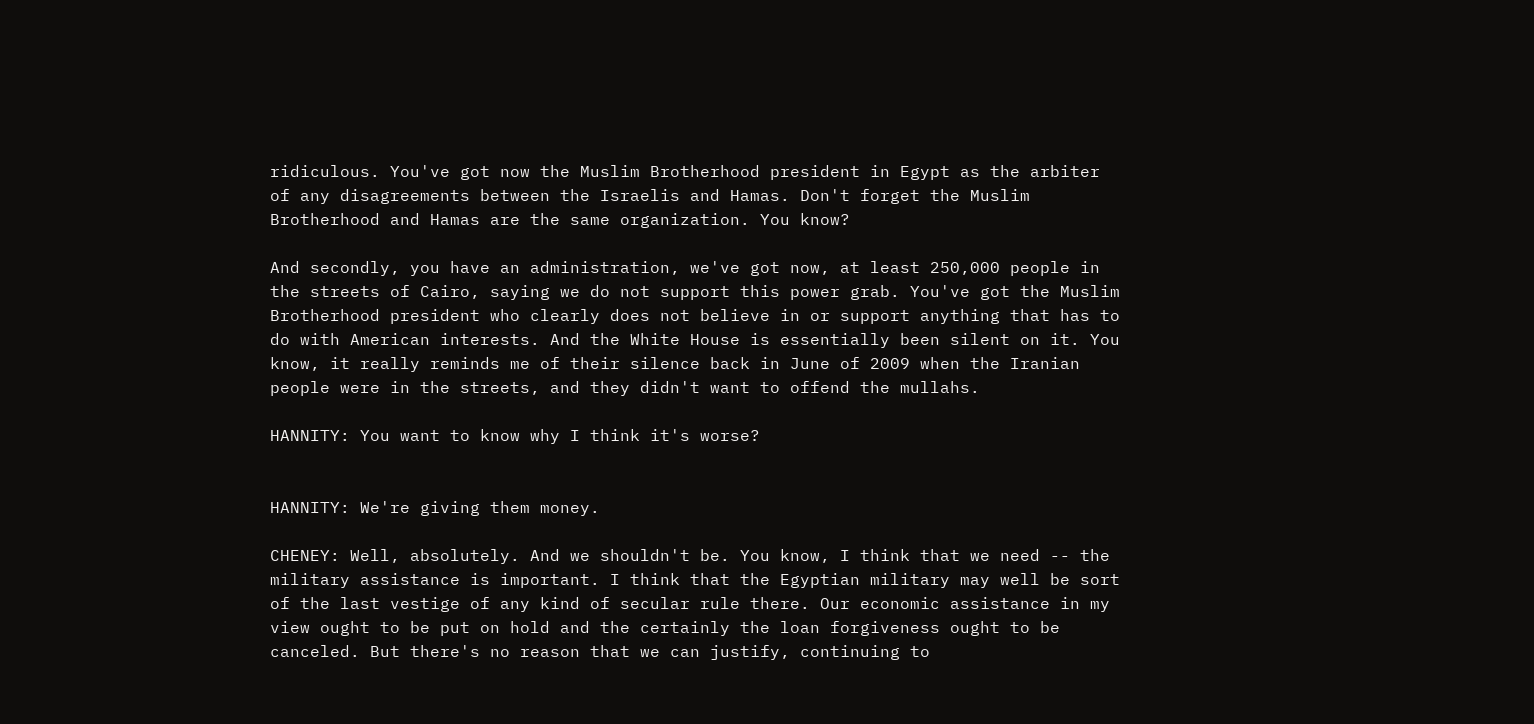ridiculous. You've got now the Muslim Brotherhood president in Egypt as the arbiter of any disagreements between the Israelis and Hamas. Don't forget the Muslim Brotherhood and Hamas are the same organization. You know?

And secondly, you have an administration, we've got now, at least 250,000 people in the streets of Cairo, saying we do not support this power grab. You've got the Muslim Brotherhood president who clearly does not believe in or support anything that has to do with American interests. And the White House is essentially been silent on it. You know, it really reminds me of their silence back in June of 2009 when the Iranian people were in the streets, and they didn't want to offend the mullahs.

HANNITY: You want to know why I think it's worse?


HANNITY: We're giving them money.

CHENEY: Well, absolutely. And we shouldn't be. You know, I think that we need -- the military assistance is important. I think that the Egyptian military may well be sort of the last vestige of any kind of secular rule there. Our economic assistance in my view ought to be put on hold and the certainly the loan forgiveness ought to be canceled. But there's no reason that we can justify, continuing to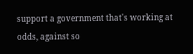support a government that's working at odds, against so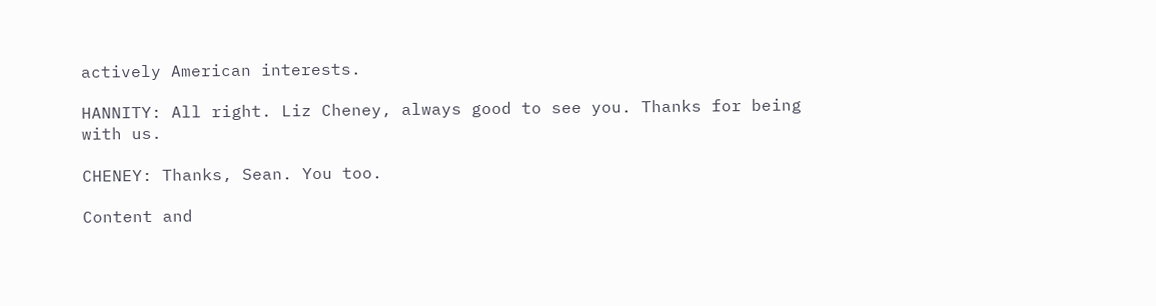actively American interests.

HANNITY: All right. Liz Cheney, always good to see you. Thanks for being with us.

CHENEY: Thanks, Sean. You too.

Content and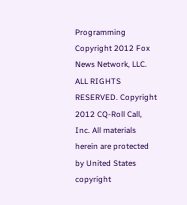Programming Copyright 2012 Fox News Network, LLC. ALL RIGHTS RESERVED. Copyright 2012 CQ-Roll Call, Inc. All materials herein are protected by United States copyright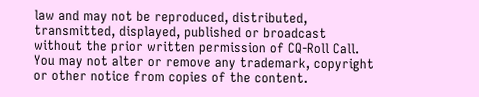law and may not be reproduced, distributed, transmitted, displayed, published or broadcast without the prior written permission of CQ-Roll Call. You may not alter or remove any trademark, copyright or other notice from copies of the content.